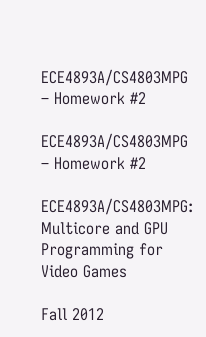ECE4893A/CS4803MPG – Homework #2

ECE4893A/CS4803MPG – Homework #2

ECE4893A/CS4803MPG: Multicore and GPU Programming for Video Games

Fall 2012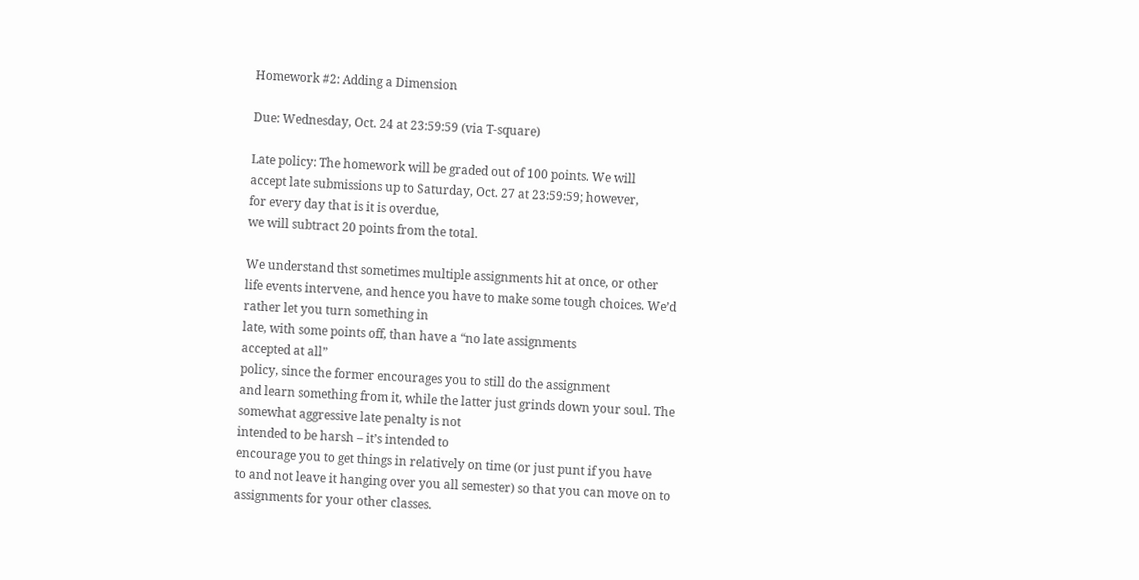Homework #2: Adding a Dimension

Due: Wednesday, Oct. 24 at 23:59:59 (via T-square)

Late policy: The homework will be graded out of 100 points. We will
accept late submissions up to Saturday, Oct. 27 at 23:59:59; however,
for every day that is it is overdue,
we will subtract 20 points from the total.

We understand thst sometimes multiple assignments hit at once, or other
life events intervene, and hence you have to make some tough choices. We’d
rather let you turn something in
late, with some points off, than have a “no late assignments
accepted at all”
policy, since the former encourages you to still do the assignment
and learn something from it, while the latter just grinds down your soul. The
somewhat aggressive late penalty is not
intended to be harsh – it’s intended to
encourage you to get things in relatively on time (or just punt if you have
to and not leave it hanging over you all semester) so that you can move on to
assignments for your other classes.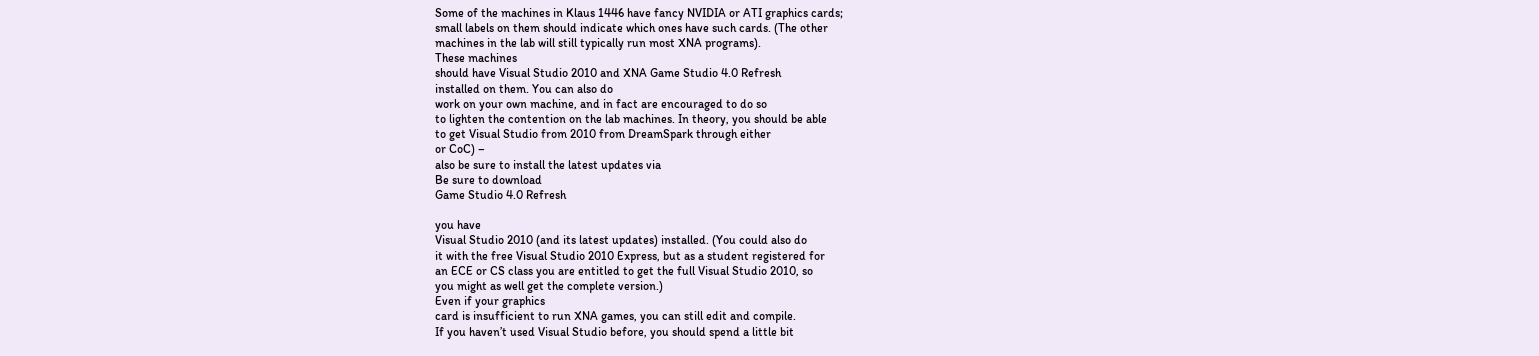Some of the machines in Klaus 1446 have fancy NVIDIA or ATI graphics cards;
small labels on them should indicate which ones have such cards. (The other
machines in the lab will still typically run most XNA programs).
These machines
should have Visual Studio 2010 and XNA Game Studio 4.0 Refresh
installed on them. You can also do
work on your own machine, and in fact are encouraged to do so
to lighten the contention on the lab machines. In theory, you should be able
to get Visual Studio from 2010 from DreamSpark through either
or CoC) –
also be sure to install the latest updates via
Be sure to download
Game Studio 4.0 Refresh

you have
Visual Studio 2010 (and its latest updates) installed. (You could also do
it with the free Visual Studio 2010 Express, but as a student registered for
an ECE or CS class you are entitled to get the full Visual Studio 2010, so
you might as well get the complete version.)
Even if your graphics
card is insufficient to run XNA games, you can still edit and compile.
If you haven’t used Visual Studio before, you should spend a little bit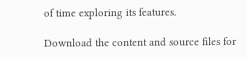of time exploring its features.

Download the content and source files for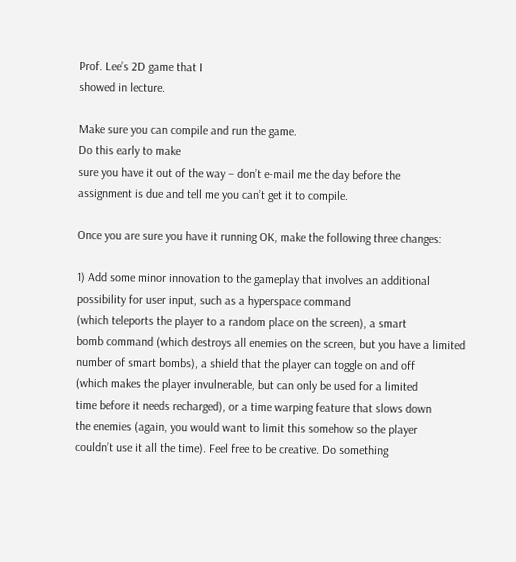Prof. Lee’s 2D game that I
showed in lecture.

Make sure you can compile and run the game.
Do this early to make
sure you have it out of the way – don’t e-mail me the day before the
assignment is due and tell me you can’t get it to compile.

Once you are sure you have it running OK, make the following three changes:

1) Add some minor innovation to the gameplay that involves an additional
possibility for user input, such as a hyperspace command
(which teleports the player to a random place on the screen), a smart
bomb command (which destroys all enemies on the screen, but you have a limited
number of smart bombs), a shield that the player can toggle on and off
(which makes the player invulnerable, but can only be used for a limited
time before it needs recharged), or a time warping feature that slows down
the enemies (again, you would want to limit this somehow so the player
couldn’t use it all the time). Feel free to be creative. Do something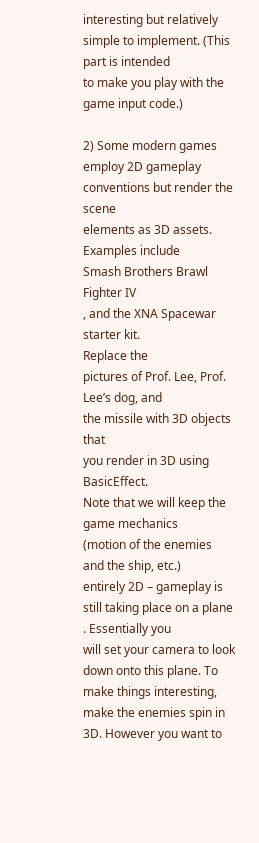interesting but relatively simple to implement. (This part is intended
to make you play with the game input code.)

2) Some modern games employ 2D gameplay conventions but render the scene
elements as 3D assets. Examples include
Smash Brothers Brawl
Fighter IV
, and the XNA Spacewar starter kit.
Replace the
pictures of Prof. Lee, Prof. Lee’s dog, and
the missile with 3D objects that
you render in 3D using BasicEffect.
Note that we will keep the game mechanics
(motion of the enemies and the ship, etc.)
entirely 2D – gameplay is still taking place on a plane
. Essentially you
will set your camera to look down onto this plane. To make things interesting,
make the enemies spin in 3D. However you want to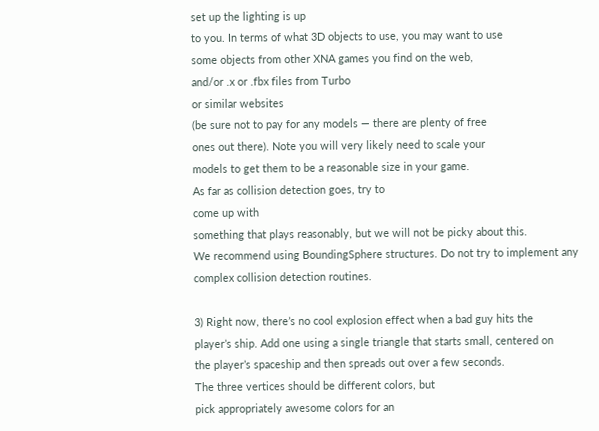set up the lighting is up
to you. In terms of what 3D objects to use, you may want to use
some objects from other XNA games you find on the web,
and/or .x or .fbx files from Turbo
or similar websites
(be sure not to pay for any models — there are plenty of free
ones out there). Note you will very likely need to scale your
models to get them to be a reasonable size in your game.
As far as collision detection goes, try to
come up with
something that plays reasonably, but we will not be picky about this.
We recommend using BoundingSphere structures. Do not try to implement any
complex collision detection routines.

3) Right now, there’s no cool explosion effect when a bad guy hits the
player’s ship. Add one using a single triangle that starts small, centered on
the player’s spaceship and then spreads out over a few seconds.
The three vertices should be different colors, but
pick appropriately awesome colors for an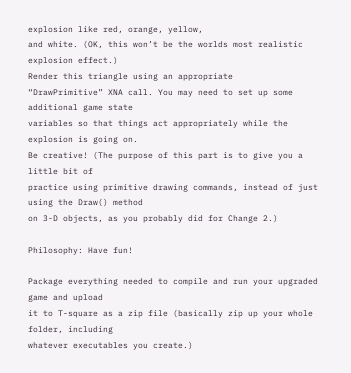explosion like red, orange, yellow,
and white. (OK, this won’t be the worlds most realistic explosion effect.)
Render this triangle using an appropriate
“DrawPrimitive” XNA call. You may need to set up some additional game state
variables so that things act appropriately while the explosion is going on.
Be creative! (The purpose of this part is to give you a little bit of
practice using primitive drawing commands, instead of just
using the Draw() method
on 3-D objects, as you probably did for Change 2.)

Philosophy: Have fun!

Package everything needed to compile and run your upgraded game and upload
it to T-square as a zip file (basically zip up your whole folder, including
whatever executables you create.)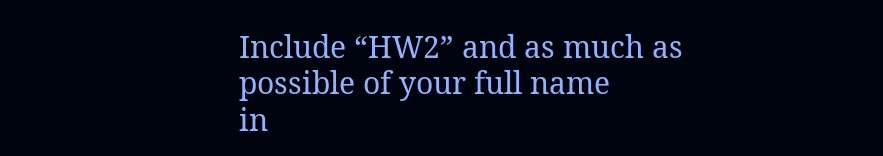Include “HW2” and as much as possible of your full name
in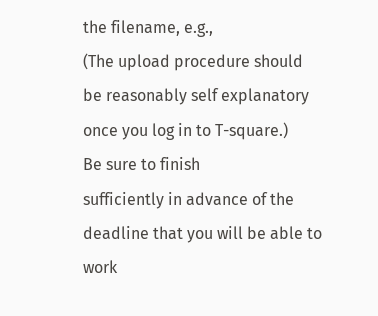the filename, e.g.,
(The upload procedure should
be reasonably self explanatory once you log in to T-square.)
Be sure to finish
sufficiently in advance of the deadline that you will be able to work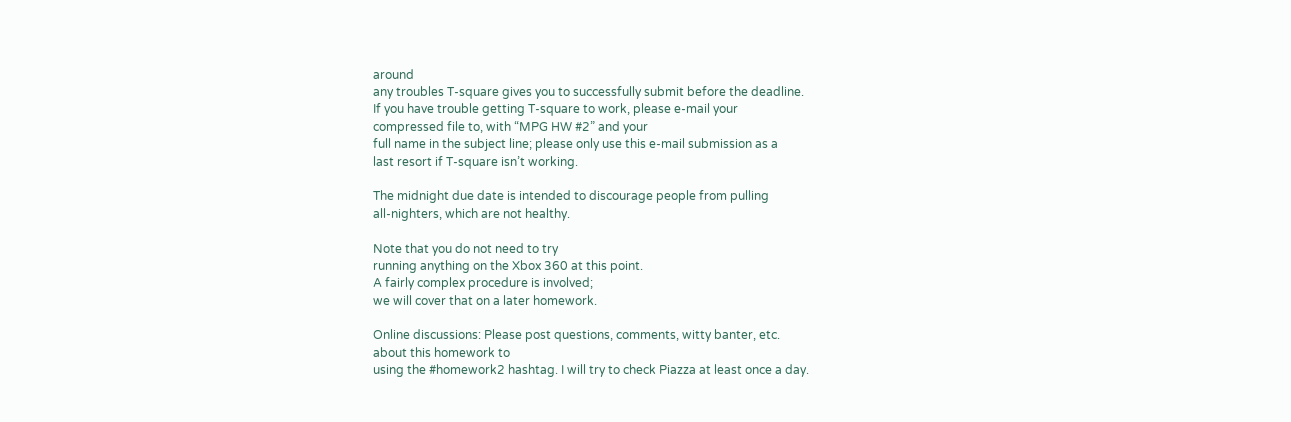around
any troubles T-square gives you to successfully submit before the deadline.
If you have trouble getting T-square to work, please e-mail your
compressed file to, with “MPG HW #2” and your
full name in the subject line; please only use this e-mail submission as a
last resort if T-square isn’t working.

The midnight due date is intended to discourage people from pulling
all-nighters, which are not healthy.

Note that you do not need to try
running anything on the Xbox 360 at this point.
A fairly complex procedure is involved;
we will cover that on a later homework.

Online discussions: Please post questions, comments, witty banter, etc.
about this homework to
using the #homework2 hashtag. I will try to check Piazza at least once a day.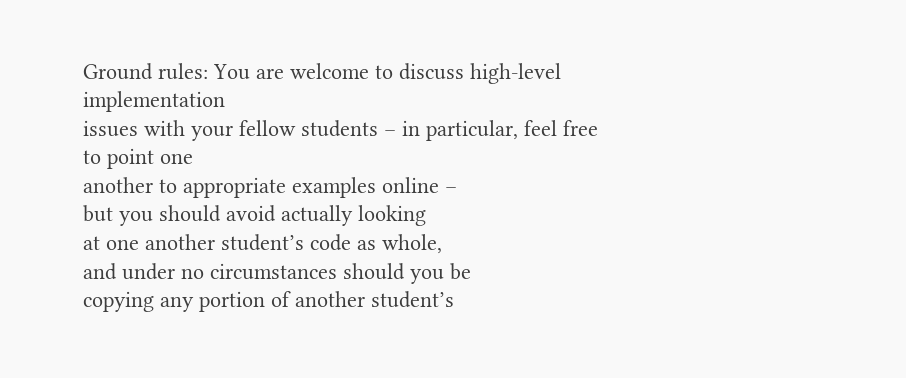Ground rules: You are welcome to discuss high-level implementation
issues with your fellow students – in particular, feel free to point one
another to appropriate examples online –
but you should avoid actually looking
at one another student’s code as whole,
and under no circumstances should you be
copying any portion of another student’s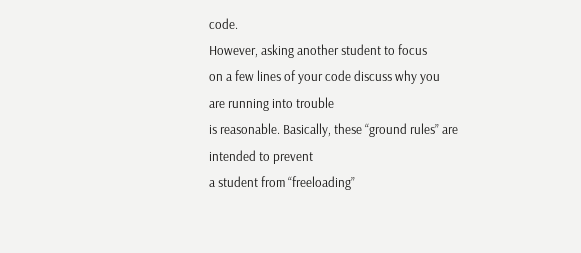code.
However, asking another student to focus
on a few lines of your code discuss why you
are running into trouble
is reasonable. Basically, these “ground rules” are
intended to prevent
a student from “freeloading”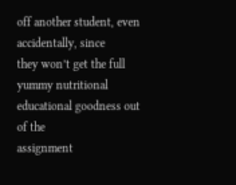off another student, even accidentally, since
they won’t get the full yummy nutritional educational goodness out of the
assignment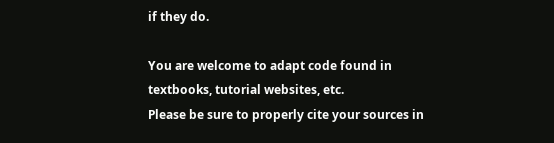if they do.

You are welcome to adapt code found in textbooks, tutorial websites, etc.
Please be sure to properly cite your sources in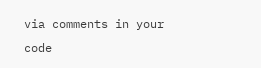via comments in your code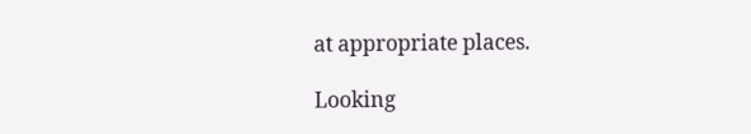at appropriate places.

Looking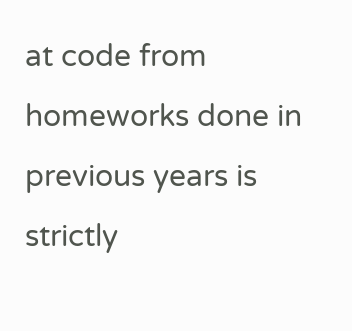at code from homeworks done in previous years is strictly